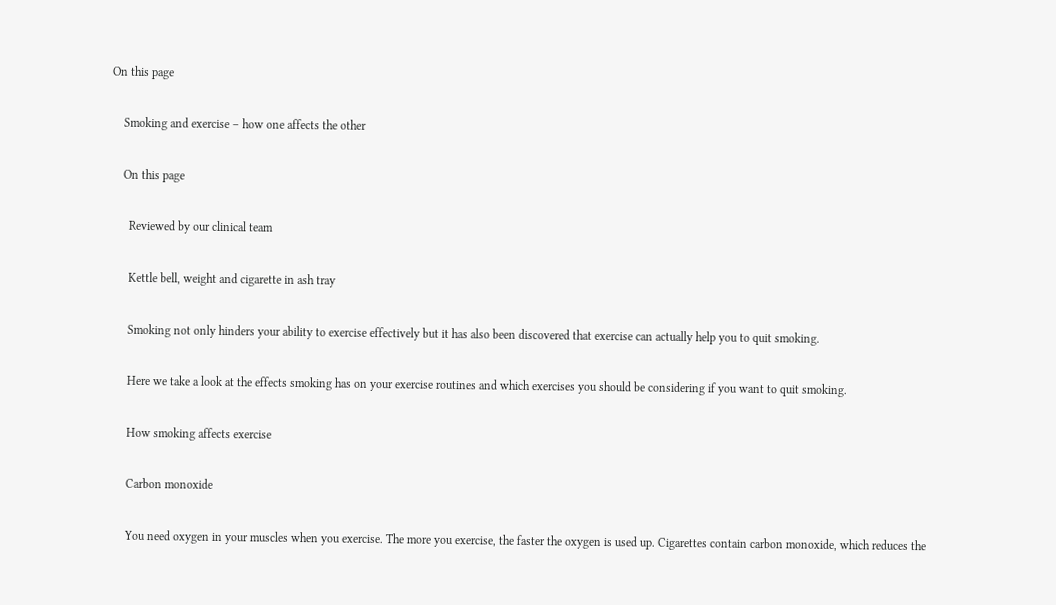On this page

    Smoking and exercise – how one affects the other

    On this page

      Reviewed by our clinical team

      Kettle bell, weight and cigarette in ash tray

      Smoking not only hinders your ability to exercise effectively but it has also been discovered that exercise can actually help you to quit smoking.

      Here we take a look at the effects smoking has on your exercise routines and which exercises you should be considering if you want to quit smoking.

      How smoking affects exercise

      Carbon monoxide

      You need oxygen in your muscles when you exercise. The more you exercise, the faster the oxygen is used up. Cigarettes contain carbon monoxide, which reduces the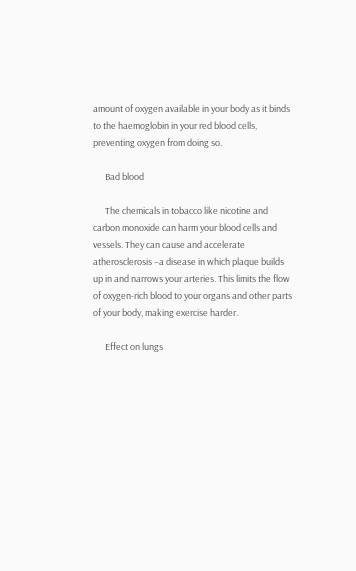amount of oxygen available in your body as it binds to the haemoglobin in your red blood cells, preventing oxygen from doing so.

      Bad blood

      The chemicals in tobacco like nicotine and carbon monoxide can harm your blood cells and vessels. They can cause and accelerate atherosclerosis –a disease in which plaque builds up in and narrows your arteries. This limits the flow of oxygen-rich blood to your organs and other parts of your body, making exercise harder.

      Effect on lungs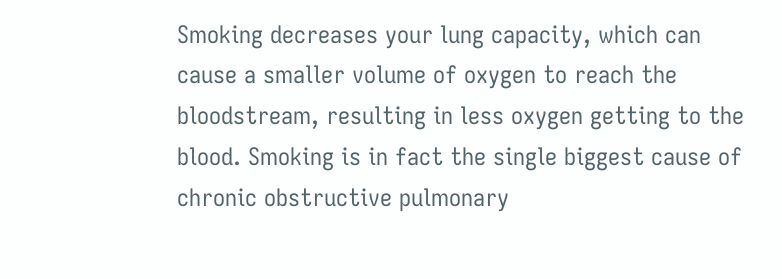Smoking decreases your lung capacity, which can cause a smaller volume of oxygen to reach the bloodstream, resulting in less oxygen getting to the blood. Smoking is in fact the single biggest cause of chronic obstructive pulmonary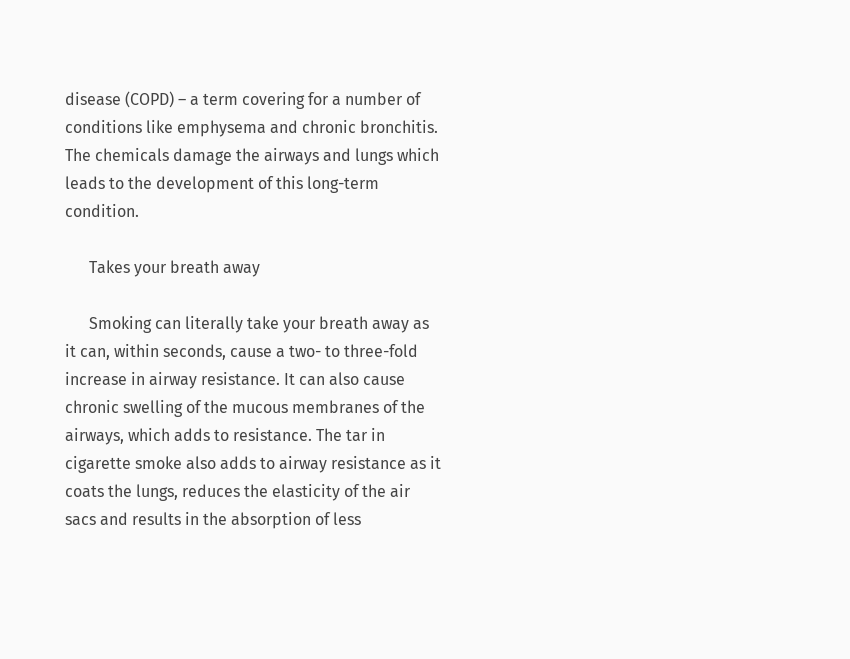disease (COPD) – a term covering for a number of conditions like emphysema and chronic bronchitis. The chemicals damage the airways and lungs which leads to the development of this long-term condition.

      Takes your breath away

      Smoking can literally take your breath away as it can, within seconds, cause a two- to three-fold increase in airway resistance. It can also cause chronic swelling of the mucous membranes of the airways, which adds to resistance. The tar in cigarette smoke also adds to airway resistance as it coats the lungs, reduces the elasticity of the air sacs and results in the absorption of less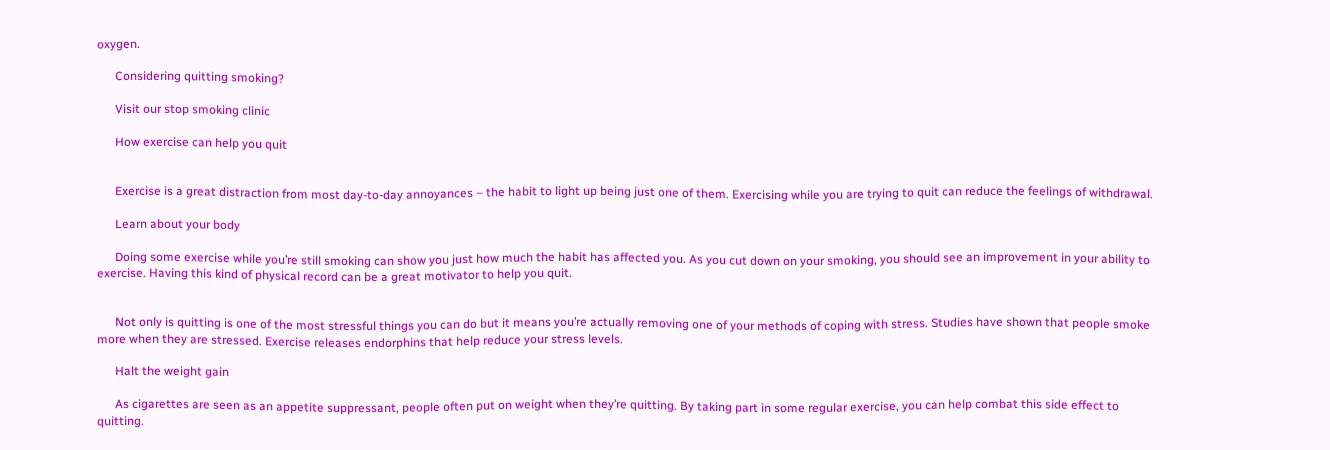oxygen.

      Considering quitting smoking?

      Visit our stop smoking clinic

      How exercise can help you quit


      Exercise is a great distraction from most day-to-day annoyances – the habit to light up being just one of them. Exercising while you are trying to quit can reduce the feelings of withdrawal.

      Learn about your body

      Doing some exercise while you’re still smoking can show you just how much the habit has affected you. As you cut down on your smoking, you should see an improvement in your ability to exercise. Having this kind of physical record can be a great motivator to help you quit.


      Not only is quitting is one of the most stressful things you can do but it means you’re actually removing one of your methods of coping with stress. Studies have shown that people smoke more when they are stressed. Exercise releases endorphins that help reduce your stress levels.

      Halt the weight gain

      As cigarettes are seen as an appetite suppressant, people often put on weight when they’re quitting. By taking part in some regular exercise, you can help combat this side effect to quitting.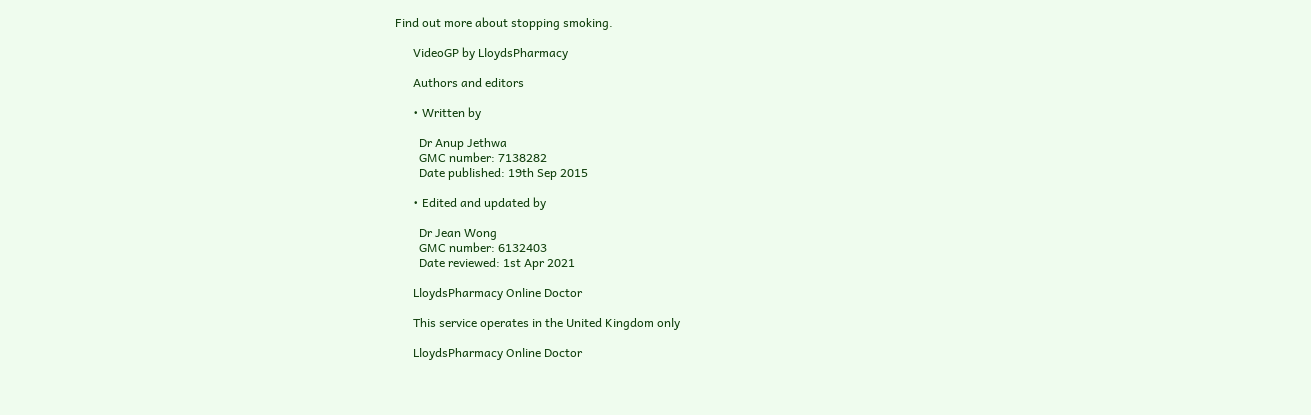Find out more about stopping smoking.

      VideoGP by LloydsPharmacy

      Authors and editors

      • Written by

        Dr Anup Jethwa
        GMC number: 7138282
        Date published: 19th Sep 2015

      • Edited and updated by

        Dr Jean Wong
        GMC number: 6132403
        Date reviewed: 1st Apr 2021

      LloydsPharmacy Online Doctor

      This service operates in the United Kingdom only

      LloydsPharmacy Online Doctor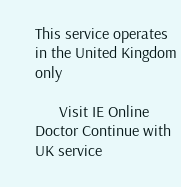This service operates in the United Kingdom only

      Visit IE Online Doctor Continue with UK service